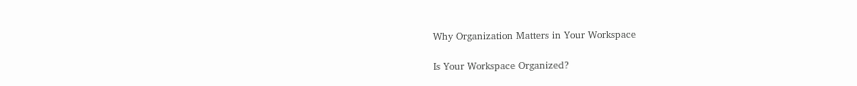Why Organization Matters in Your Workspace

Is Your Workspace Organized?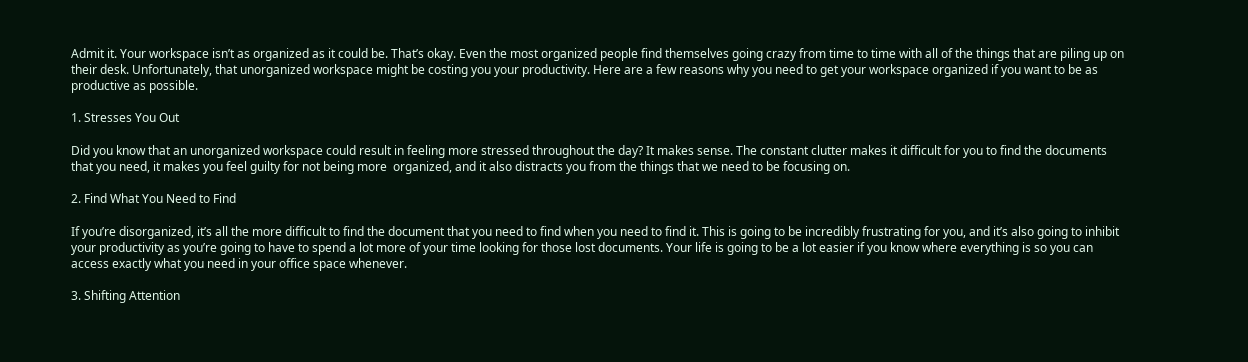Admit it. Your workspace isn’t as organized as it could be. That’s okay. Even the most organized people find themselves going crazy from time to time with all of the things that are piling up on their desk. Unfortunately, that unorganized workspace might be costing you your productivity. Here are a few reasons why you need to get your workspace organized if you want to be as productive as possible.

1. Stresses You Out

Did you know that an unorganized workspace could result in feeling more stressed throughout the day? It makes sense. The constant clutter makes it difficult for you to find the documents that you need, it makes you feel guilty for not being more  organized, and it also distracts you from the things that we need to be focusing on.

2. Find What You Need to Find

If you’re disorganized, it’s all the more difficult to find the document that you need to find when you need to find it. This is going to be incredibly frustrating for you, and it’s also going to inhibit your productivity as you’re going to have to spend a lot more of your time looking for those lost documents. Your life is going to be a lot easier if you know where everything is so you can access exactly what you need in your office space whenever.

3. Shifting Attention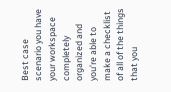Best case scenario you have your workspace completely organized and you’re able to make a checklist of all of the things that you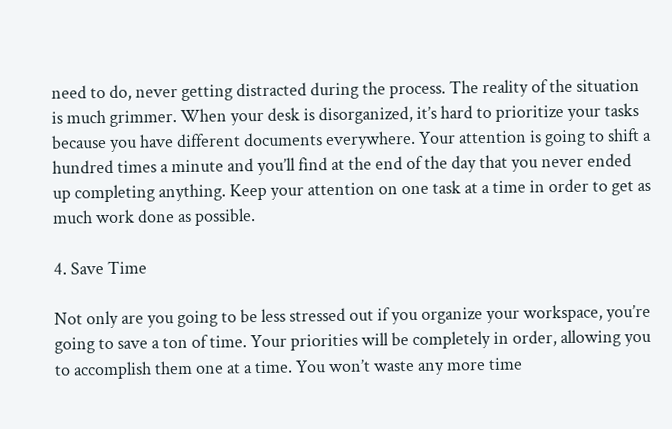need to do, never getting distracted during the process. The reality of the situation is much grimmer. When your desk is disorganized, it’s hard to prioritize your tasks because you have different documents everywhere. Your attention is going to shift a hundred times a minute and you’ll find at the end of the day that you never ended up completing anything. Keep your attention on one task at a time in order to get as much work done as possible.

4. Save Time

Not only are you going to be less stressed out if you organize your workspace, you’re going to save a ton of time. Your priorities will be completely in order, allowing you to accomplish them one at a time. You won’t waste any more time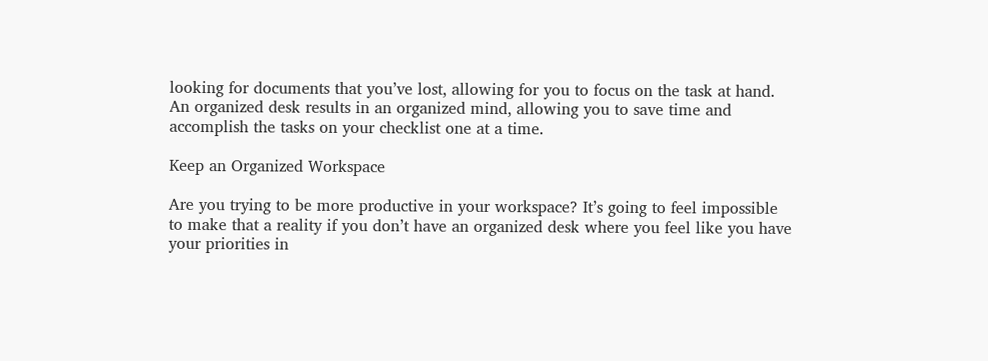looking for documents that you’ve lost, allowing for you to focus on the task at hand. An organized desk results in an organized mind, allowing you to save time and accomplish the tasks on your checklist one at a time.

Keep an Organized Workspace

Are you trying to be more productive in your workspace? It’s going to feel impossible to make that a reality if you don’t have an organized desk where you feel like you have your priorities in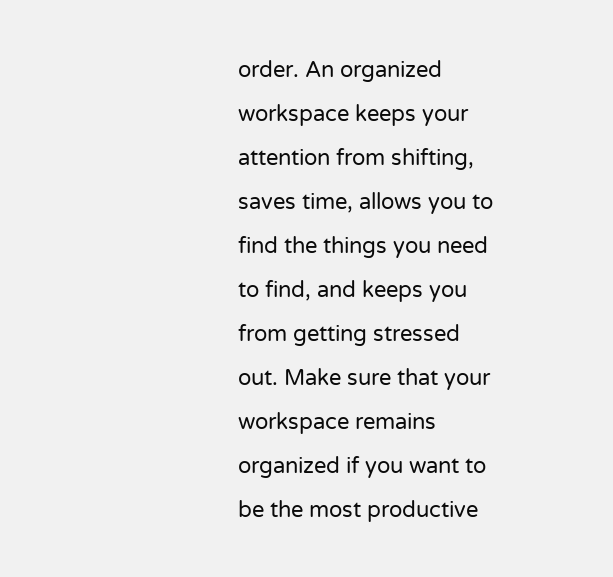order. An organized workspace keeps your attention from shifting, saves time, allows you to find the things you need to find, and keeps you from getting stressed out. Make sure that your workspace remains organized if you want to be the most productive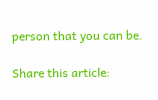person that you can be.

Share this article: